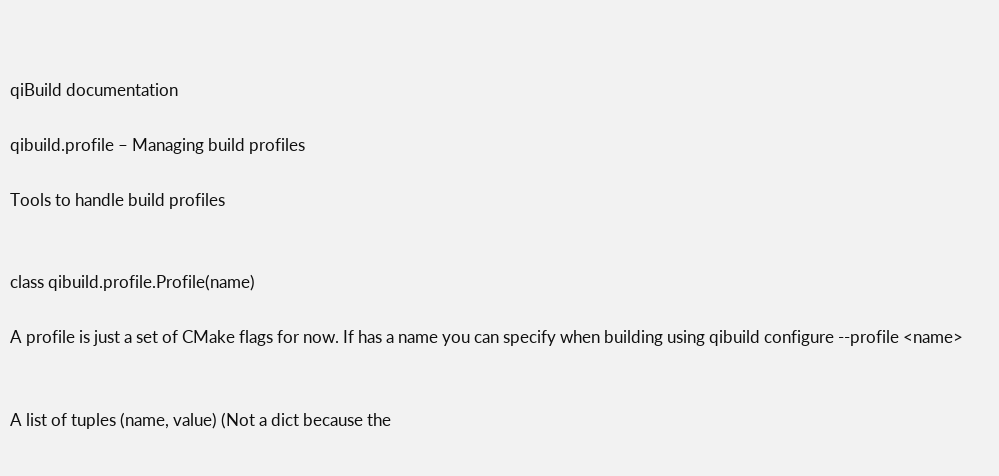qiBuild documentation

qibuild.profile – Managing build profiles

Tools to handle build profiles


class qibuild.profile.Profile(name)

A profile is just a set of CMake flags for now. If has a name you can specify when building using qibuild configure --profile <name>


A list of tuples (name, value) (Not a dict because the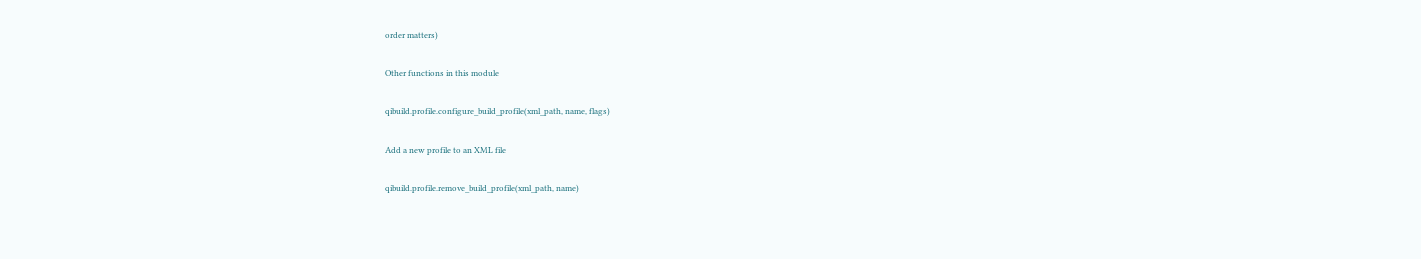order matters)

Other functions in this module

qibuild.profile.configure_build_profile(xml_path, name, flags)

Add a new profile to an XML file

qibuild.profile.remove_build_profile(xml_path, name)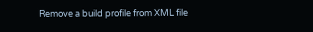Remove a build profile from XML file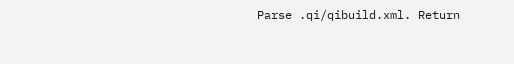Parse .qi/qibuild.xml. Return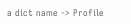a dict name -> Profile